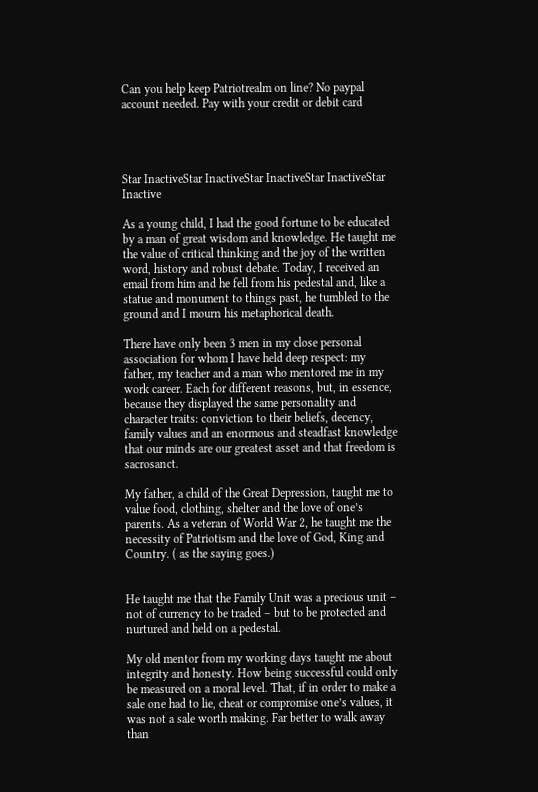Can you help keep Patriotrealm on line? No paypal account needed. Pay with your credit or debit card




Star InactiveStar InactiveStar InactiveStar InactiveStar Inactive

As a young child, I had the good fortune to be educated by a man of great wisdom and knowledge. He taught me the value of critical thinking and the joy of the written word, history and robust debate. Today, I received an email from him and he fell from his pedestal and, like a statue and monument to things past, he tumbled to the ground and I mourn his metaphorical death.

There have only been 3 men in my close personal association for whom I have held deep respect: my father, my teacher and a man who mentored me in my work career. Each for different reasons, but, in essence, because they displayed the same personality and character traits: conviction to their beliefs, decency, family values and an enormous and steadfast knowledge that our minds are our greatest asset and that freedom is sacrosanct.

My father, a child of the Great Depression, taught me to value food, clothing, shelter and the love of one’s parents. As a veteran of World War 2, he taught me the necessity of Patriotism and the love of God, King and Country. ( as the saying goes.)


He taught me that the Family Unit was a precious unit – not of currency to be traded – but to be protected and nurtured and held on a pedestal.

My old mentor from my working days taught me about integrity and honesty. How being successful could only be measured on a moral level. That, if in order to make a sale one had to lie, cheat or compromise one’s values, it was not a sale worth making. Far better to walk away than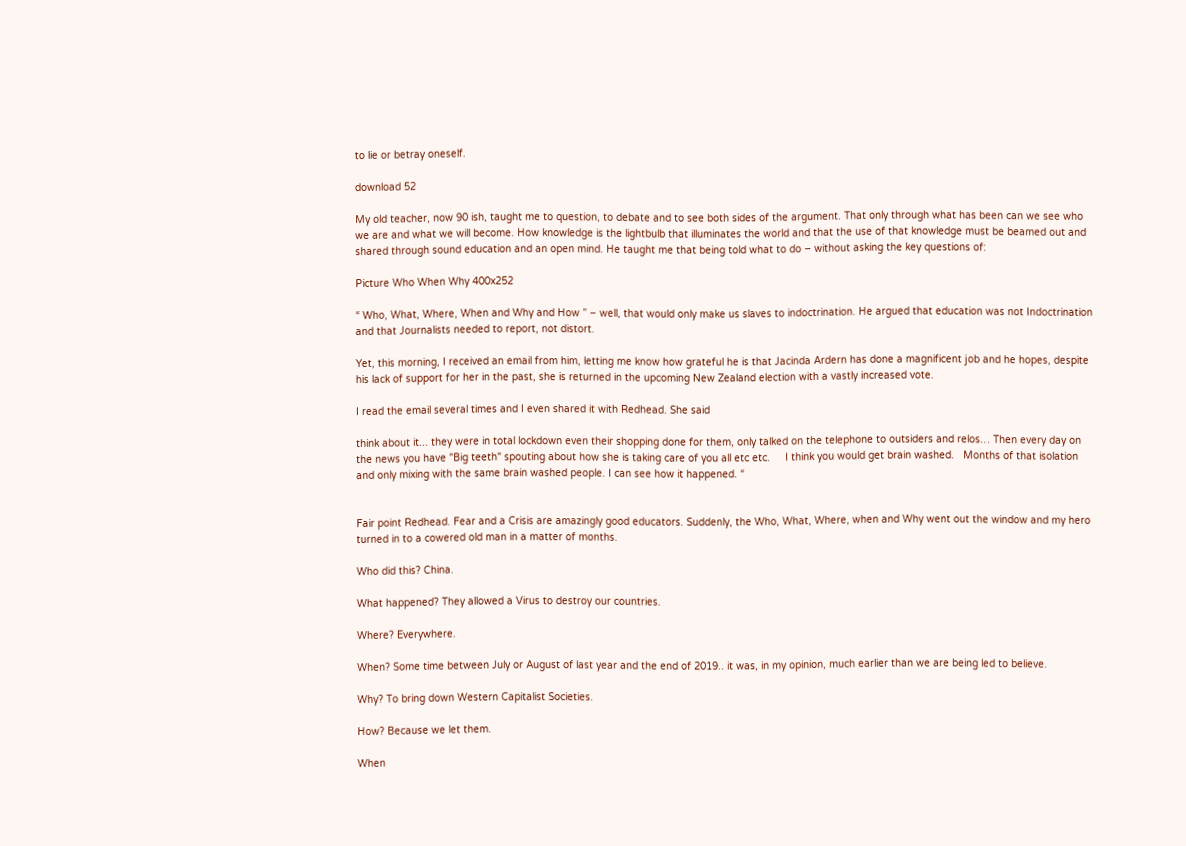to lie or betray oneself.

download 52

My old teacher, now 90 ish, taught me to question, to debate and to see both sides of the argument. That only through what has been can we see who we are and what we will become. How knowledge is the lightbulb that illuminates the world and that the use of that knowledge must be beamed out and shared through sound education and an open mind. He taught me that being told what to do – without asking the key questions of:

Picture Who When Why 400x252

“ Who, What, Where, When and Why and How ” – well, that would only make us slaves to indoctrination. He argued that education was not Indoctrination and that Journalists needed to report, not distort.

Yet, this morning, I received an email from him, letting me know how grateful he is that Jacinda Ardern has done a magnificent job and he hopes, despite his lack of support for her in the past, she is returned in the upcoming New Zealand election with a vastly increased vote.

I read the email several times and I even shared it with Redhead. She said

think about it... they were in total lockdown even their shopping done for them, only talked on the telephone to outsiders and relos… Then every day on the news you have "Big teeth" spouting about how she is taking care of you all etc etc.     I think you would get brain washed.   Months of that isolation and only mixing with the same brain washed people. I can see how it happened. “


Fair point Redhead. Fear and a Crisis are amazingly good educators. Suddenly, the Who, What, Where, when and Why went out the window and my hero turned in to a cowered old man in a matter of months.

Who did this? China.

What happened? They allowed a Virus to destroy our countries.

Where? Everywhere.

When? Some time between July or August of last year and the end of 2019.. it was, in my opinion, much earlier than we are being led to believe.

Why? To bring down Western Capitalist Societies.

How? Because we let them.

When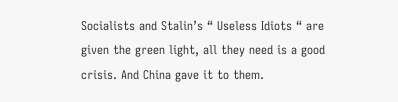Socialists and Stalin’s “ Useless Idiots “ are given the green light, all they need is a good crisis. And China gave it to them.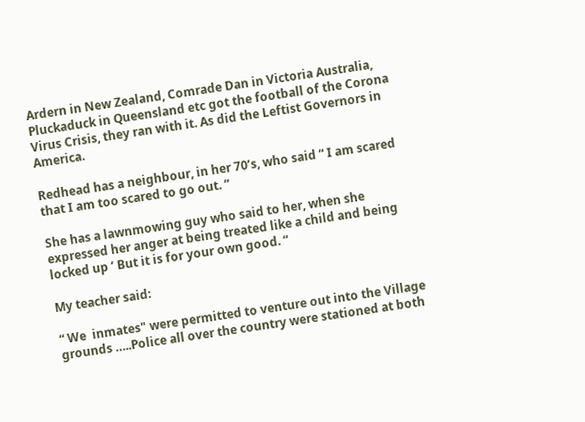Ardern in New Zealand, Comrade Dan in Victoria Australia, Pluckaduck in Queensland etc got the football of the Corona Virus Crisis, they ran with it. As did the Leftist Governors in America.

Redhead has a neighbour, in her 70’s, who said “ I am scared that I am too scared to go out. “

She has a lawnmowing guy who said to her, when she expressed her anger at being treated like a child and being locked up ‘ But it is for your own good. “

My teacher said:

“ We  inmates" were permitted to venture out into the Village grounds …..Police all over the country were stationed at both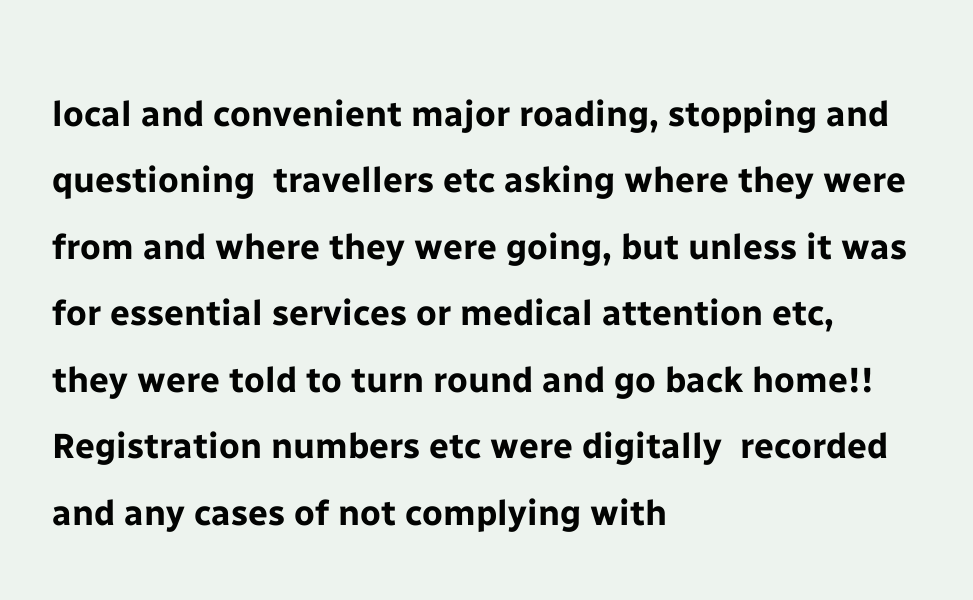local and convenient major roading, stopping and questioning  travellers etc asking where they were from and where they were going, but unless it was for essential services or medical attention etc, they were told to turn round and go back home!! Registration numbers etc were digitally  recorded and any cases of not complying with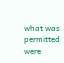what was permitted were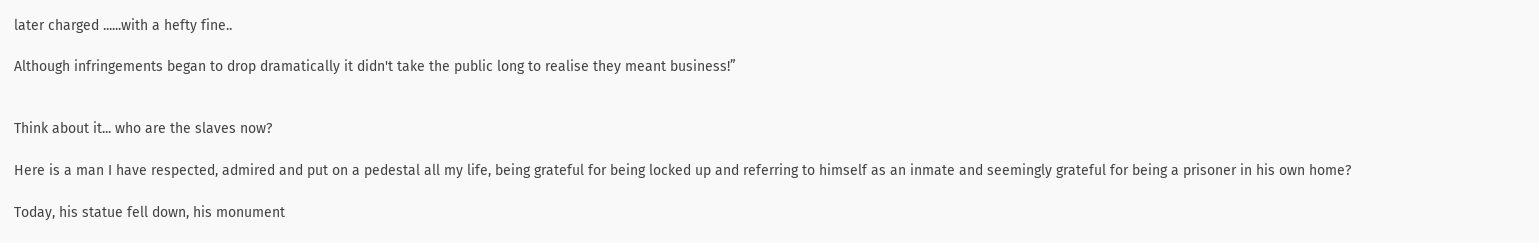later charged ......with a hefty fine..

Although infringements began to drop dramatically it didn't take the public long to realise they meant business!”


Think about it... who are the slaves now?

Here is a man I have respected, admired and put on a pedestal all my life, being grateful for being locked up and referring to himself as an inmate and seemingly grateful for being a prisoner in his own home?

Today, his statue fell down, his monument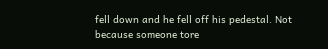fell down and he fell off his pedestal. Not because someone tore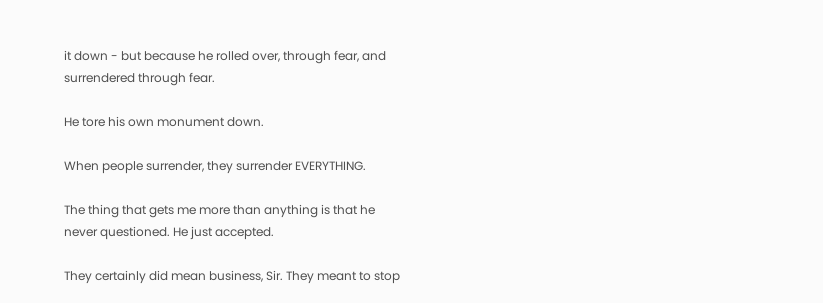it down - but because he rolled over, through fear, and surrendered through fear.

He tore his own monument down.

When people surrender, they surrender EVERYTHING.

The thing that gets me more than anything is that he never questioned. He just accepted.

They certainly did mean business, Sir. They meant to stop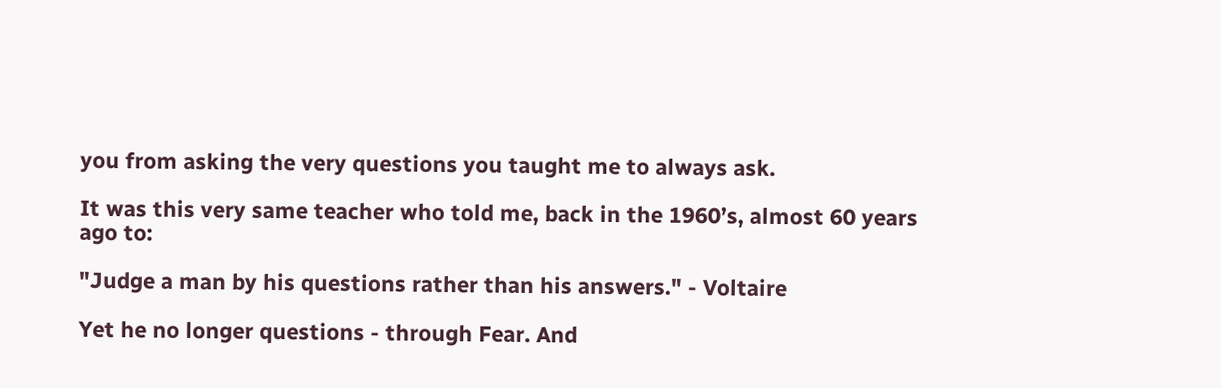you from asking the very questions you taught me to always ask.

It was this very same teacher who told me, back in the 1960’s, almost 60 years ago to:

"Judge a man by his questions rather than his answers." - Voltaire

Yet he no longer questions - through Fear. And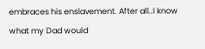embraces his enslavement. After all..I know what my Dad would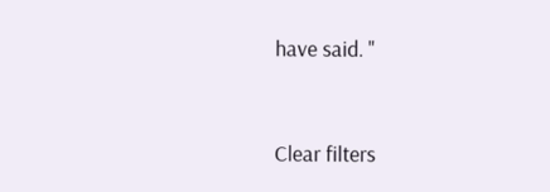have said. "


Clear filters